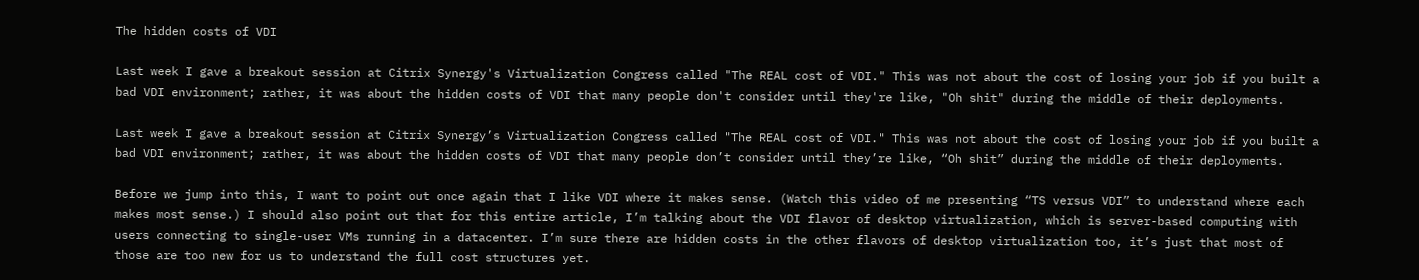The hidden costs of VDI

Last week I gave a breakout session at Citrix Synergy's Virtualization Congress called "The REAL cost of VDI." This was not about the cost of losing your job if you built a bad VDI environment; rather, it was about the hidden costs of VDI that many people don't consider until they're like, "Oh shit" during the middle of their deployments.

Last week I gave a breakout session at Citrix Synergy’s Virtualization Congress called "The REAL cost of VDI." This was not about the cost of losing your job if you built a bad VDI environment; rather, it was about the hidden costs of VDI that many people don’t consider until they’re like, “Oh shit” during the middle of their deployments.

Before we jump into this, I want to point out once again that I like VDI where it makes sense. (Watch this video of me presenting “TS versus VDI” to understand where each makes most sense.) I should also point out that for this entire article, I’m talking about the VDI flavor of desktop virtualization, which is server-based computing with users connecting to single-user VMs running in a datacenter. I’m sure there are hidden costs in the other flavors of desktop virtualization too, it’s just that most of those are too new for us to understand the full cost structures yet.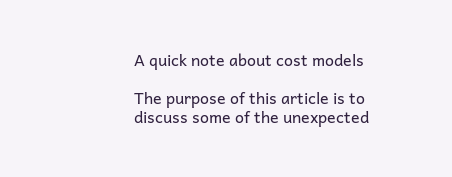A quick note about cost models

The purpose of this article is to discuss some of the unexpected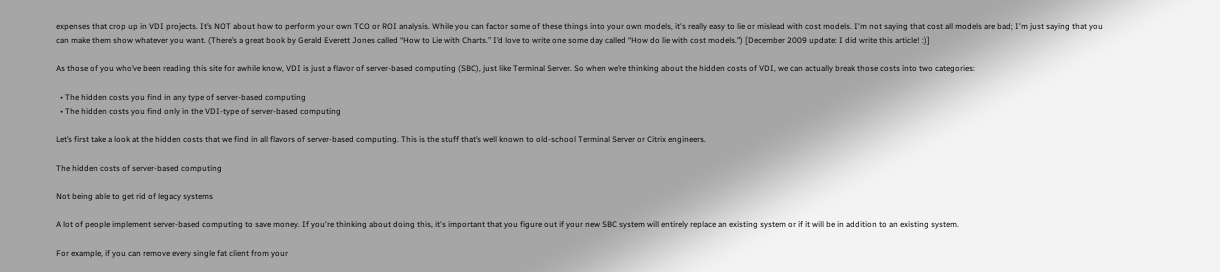expenses that crop up in VDI projects. It’s NOT about how to perform your own TCO or ROI analysis. While you can factor some of these things into your own models, it's really easy to lie or mislead with cost models. I'm not saying that cost all models are bad; I'm just saying that you can make them show whatever you want. (There’s a great book by Gerald Everett Jones called “How to Lie with Charts.” I’d love to write one some day called “How do lie with cost models.”) [December 2009 update: I did write this article! :)]

As those of you who’ve been reading this site for awhile know, VDI is just a flavor of server-based computing (SBC), just like Terminal Server. So when we’re thinking about the hidden costs of VDI, we can actually break those costs into two categories:

  • The hidden costs you find in any type of server-based computing
  • The hidden costs you find only in the VDI-type of server-based computing

Let’s first take a look at the hidden costs that we find in all flavors of server-based computing. This is the stuff that’s well known to old-school Terminal Server or Citrix engineers.

The hidden costs of server-based computing

Not being able to get rid of legacy systems

A lot of people implement server-based computing to save money. If you're thinking about doing this, it's important that you figure out if your new SBC system will entirely replace an existing system or if it will be in addition to an existing system.

For example, if you can remove every single fat client from your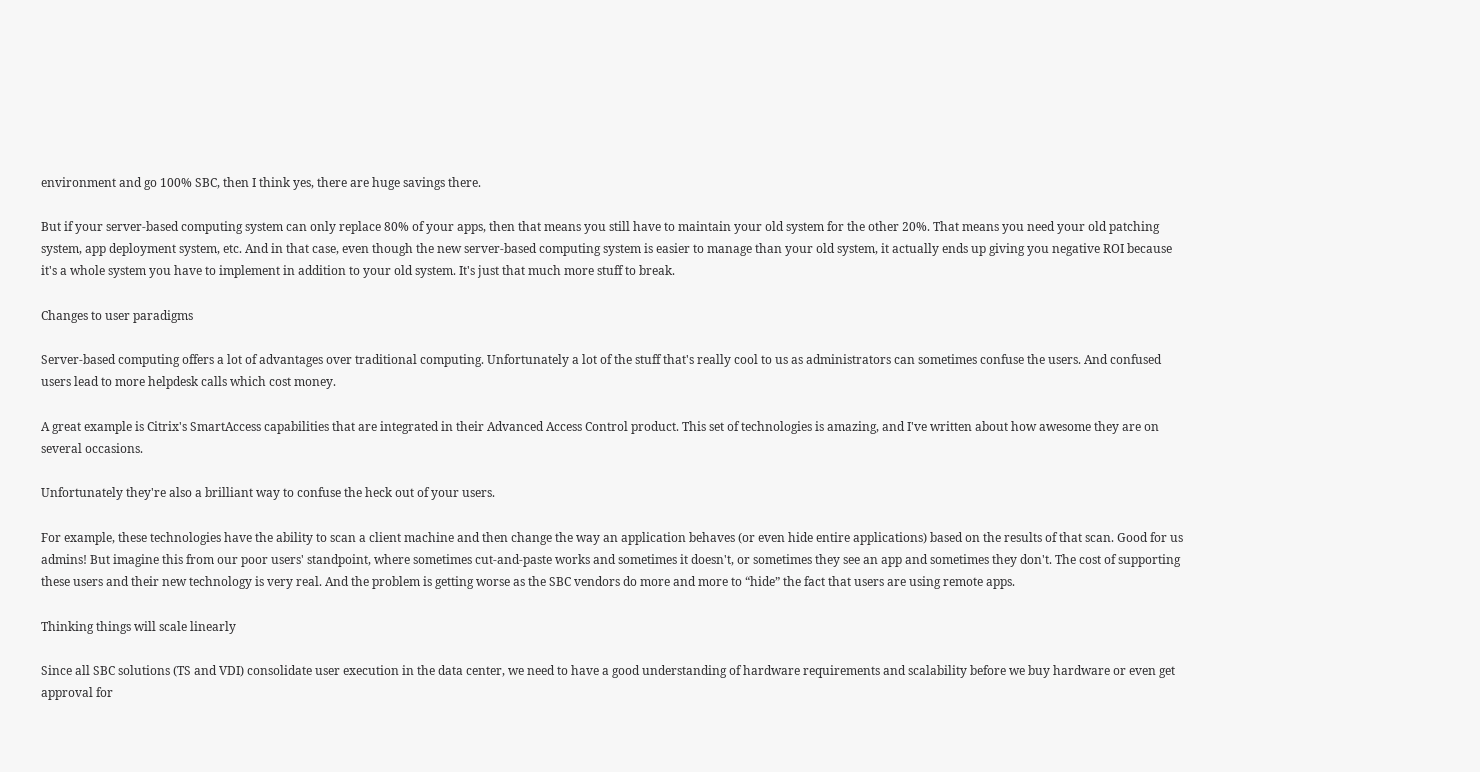environment and go 100% SBC, then I think yes, there are huge savings there.

But if your server-based computing system can only replace 80% of your apps, then that means you still have to maintain your old system for the other 20%. That means you need your old patching system, app deployment system, etc. And in that case, even though the new server-based computing system is easier to manage than your old system, it actually ends up giving you negative ROI because it's a whole system you have to implement in addition to your old system. It's just that much more stuff to break.

Changes to user paradigms

Server-based computing offers a lot of advantages over traditional computing. Unfortunately a lot of the stuff that's really cool to us as administrators can sometimes confuse the users. And confused users lead to more helpdesk calls which cost money.

A great example is Citrix's SmartAccess capabilities that are integrated in their Advanced Access Control product. This set of technologies is amazing, and I've written about how awesome they are on several occasions.

Unfortunately they're also a brilliant way to confuse the heck out of your users.

For example, these technologies have the ability to scan a client machine and then change the way an application behaves (or even hide entire applications) based on the results of that scan. Good for us admins! But imagine this from our poor users' standpoint, where sometimes cut-and-paste works and sometimes it doesn't, or sometimes they see an app and sometimes they don't. The cost of supporting these users and their new technology is very real. And the problem is getting worse as the SBC vendors do more and more to “hide” the fact that users are using remote apps.

Thinking things will scale linearly

Since all SBC solutions (TS and VDI) consolidate user execution in the data center, we need to have a good understanding of hardware requirements and scalability before we buy hardware or even get approval for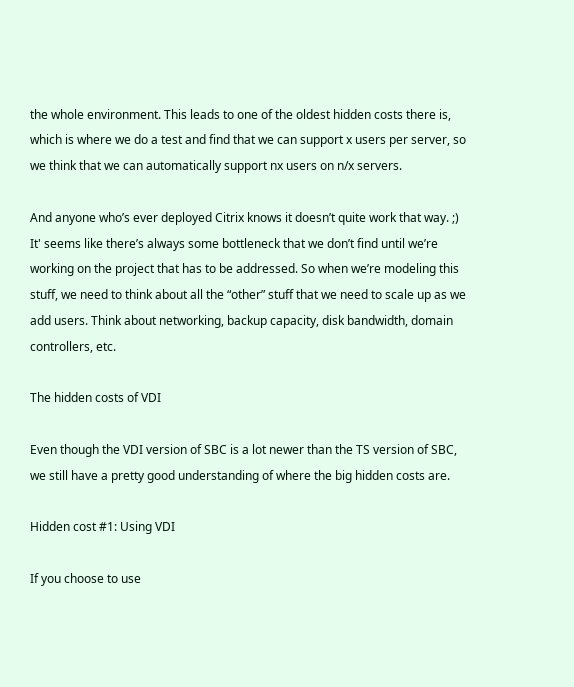the whole environment. This leads to one of the oldest hidden costs there is, which is where we do a test and find that we can support x users per server, so we think that we can automatically support nx users on n/x servers.

And anyone who’s ever deployed Citrix knows it doesn’t quite work that way. ;) It' seems like there’s always some bottleneck that we don’t find until we’re working on the project that has to be addressed. So when we’re modeling this stuff, we need to think about all the “other” stuff that we need to scale up as we add users. Think about networking, backup capacity, disk bandwidth, domain controllers, etc.

The hidden costs of VDI

Even though the VDI version of SBC is a lot newer than the TS version of SBC, we still have a pretty good understanding of where the big hidden costs are.

Hidden cost #1: Using VDI

If you choose to use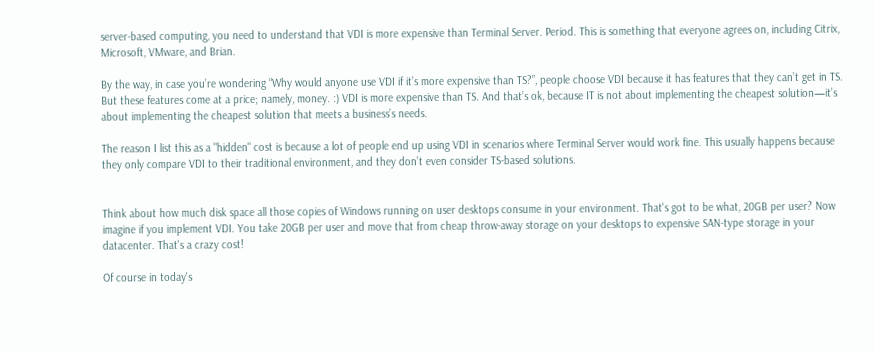server-based computing, you need to understand that VDI is more expensive than Terminal Server. Period. This is something that everyone agrees on, including Citrix, Microsoft, VMware, and Brian.

By the way, in case you’re wondering “Why would anyone use VDI if it’s more expensive than TS?”, people choose VDI because it has features that they can’t get in TS. But these features come at a price; namely, money. :) VDI is more expensive than TS. And that’s ok, because IT is not about implementing the cheapest solution—it’s about implementing the cheapest solution that meets a business’s needs.

The reason I list this as a "hidden" cost is because a lot of people end up using VDI in scenarios where Terminal Server would work fine. This usually happens because they only compare VDI to their traditional environment, and they don’t even consider TS-based solutions.


Think about how much disk space all those copies of Windows running on user desktops consume in your environment. That's got to be what, 20GB per user? Now imagine if you implement VDI. You take 20GB per user and move that from cheap throw-away storage on your desktops to expensive SAN-type storage in your datacenter. That's a crazy cost!

Of course in today's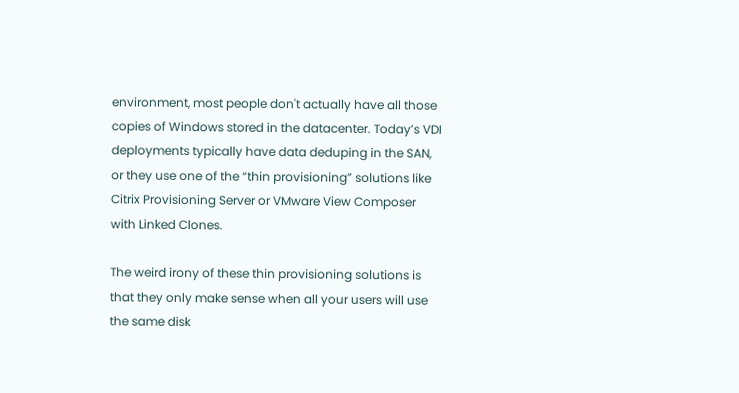environment, most people don't actually have all those copies of Windows stored in the datacenter. Today’s VDI deployments typically have data deduping in the SAN, or they use one of the “thin provisioning” solutions like Citrix Provisioning Server or VMware View Composer with Linked Clones.

The weird irony of these thin provisioning solutions is that they only make sense when all your users will use the same disk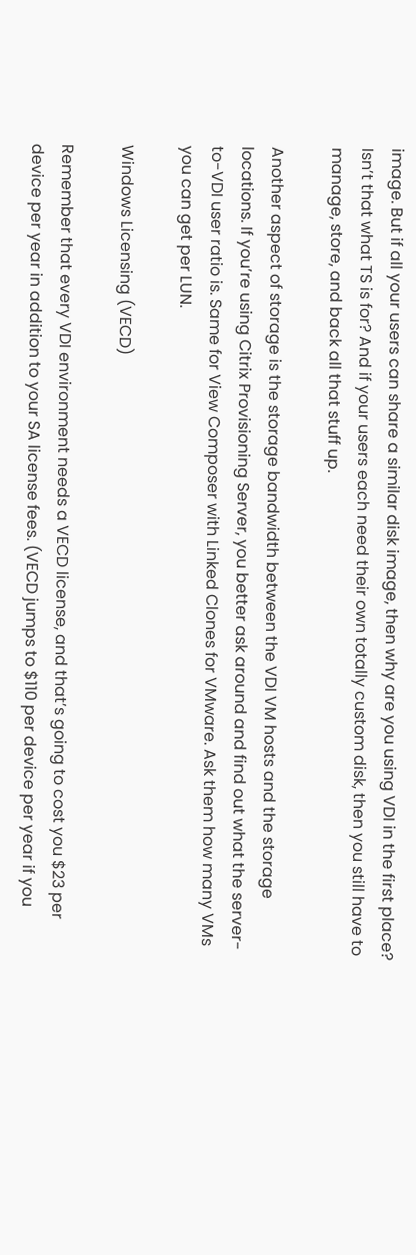image. But if all your users can share a similar disk image, then why are you using VDI in the first place? Isn’t that what TS is for? And if your users each need their own totally custom disk, then you still have to manage, store, and back all that stuff up.

Another aspect of storage is the storage bandwidth between the VDI VM hosts and the storage locations. If you’re using Citrix Provisioning Server, you better ask around and find out what the server-to-VDI user ratio is. Same for View Composer with Linked Clones for VMware. Ask them how many VMs you can get per LUN.

Windows Licensing (VECD)

Remember that every VDI environment needs a VECD license, and that’s going to cost you $23 per device per year in addition to your SA license fees. (VECD jumps to $110 per device per year if you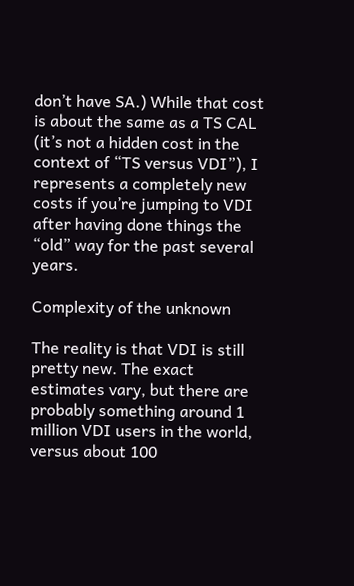don’t have SA.) While that cost is about the same as a TS CAL (it’s not a hidden cost in the context of “TS versus VDI”), I represents a completely new costs if you’re jumping to VDI after having done things the “old” way for the past several years.

Complexity of the unknown

The reality is that VDI is still pretty new. The exact estimates vary, but there are probably something around 1 million VDI users in the world, versus about 100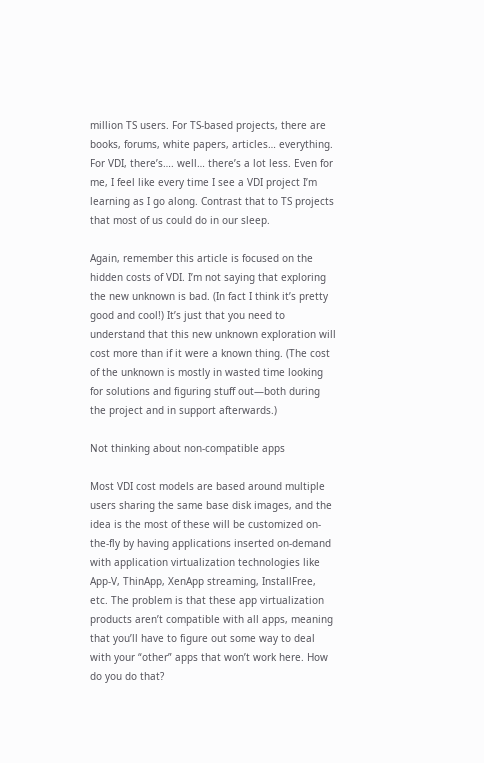million TS users. For TS-based projects, there are books, forums, white papers, articles… everything. For VDI, there’s…. well… there’s a lot less. Even for me, I feel like every time I see a VDI project I’m learning as I go along. Contrast that to TS projects that most of us could do in our sleep.

Again, remember this article is focused on the hidden costs of VDI. I’m not saying that exploring the new unknown is bad. (In fact I think it’s pretty good and cool!) It’s just that you need to understand that this new unknown exploration will cost more than if it were a known thing. (The cost of the unknown is mostly in wasted time looking for solutions and figuring stuff out—both during the project and in support afterwards.)

Not thinking about non-compatible apps

Most VDI cost models are based around multiple users sharing the same base disk images, and the idea is the most of these will be customized on-the-fly by having applications inserted on-demand with application virtualization technologies like App-V, ThinApp, XenApp streaming, InstallFree, etc. The problem is that these app virtualization products aren’t compatible with all apps, meaning that you’ll have to figure out some way to deal with your “other” apps that won’t work here. How do you do that?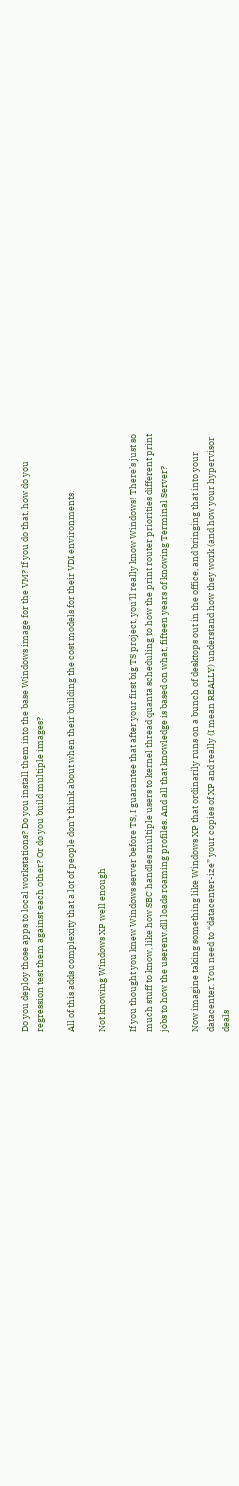Do you deploy those apps to local workstations? Do you install them into the base Windows image for the VM? If you do that, how do you regression test them against each other? Or do you build multiple images?

All of this adds complexity that a lot of people don’t think about when their building the cost models for their VDI environments.

Not knowing Windows XP well enough

If you thought you knew Windows server before TS, I guarantee that after your first big TS project, you’ll really know Windows! There’s just so much stuff to know, like how SBC handles multiple users to kernel thread quanta scheduling to how the print router priorities different print jobs to how the userenv.dll loads roaming profiles. And all that knowledge is based on what, fifteen years of knowing Terminal Server?

Now imagine taking something like Windows XP that ordinarily runs on a bunch of desktops out in the office, and bringing that into your datacenter. You need to “datacenter-ize” your copies of XP and really (I mean REALLY) understand how they work (and how your hypervisor deals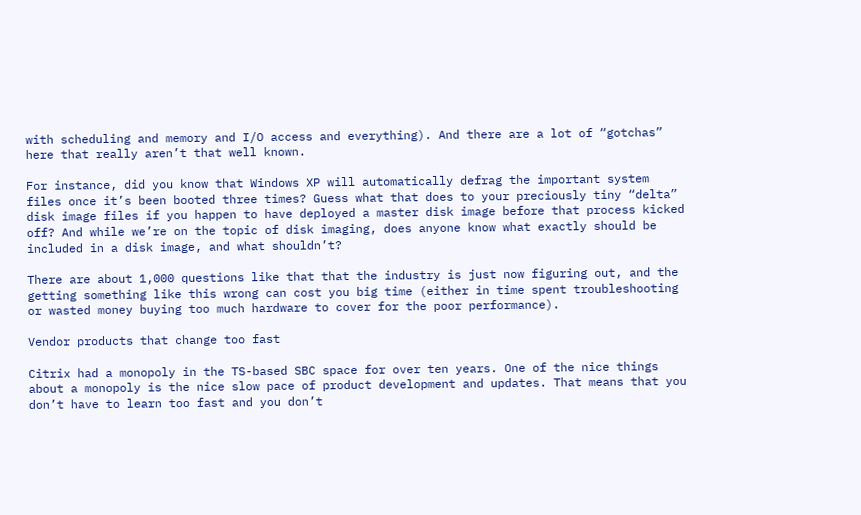with scheduling and memory and I/O access and everything). And there are a lot of “gotchas” here that really aren’t that well known.

For instance, did you know that Windows XP will automatically defrag the important system files once it’s been booted three times? Guess what that does to your preciously tiny “delta” disk image files if you happen to have deployed a master disk image before that process kicked off? And while we’re on the topic of disk imaging, does anyone know what exactly should be included in a disk image, and what shouldn’t?

There are about 1,000 questions like that that the industry is just now figuring out, and the getting something like this wrong can cost you big time (either in time spent troubleshooting or wasted money buying too much hardware to cover for the poor performance).

Vendor products that change too fast

Citrix had a monopoly in the TS-based SBC space for over ten years. One of the nice things about a monopoly is the nice slow pace of product development and updates. That means that you don’t have to learn too fast and you don’t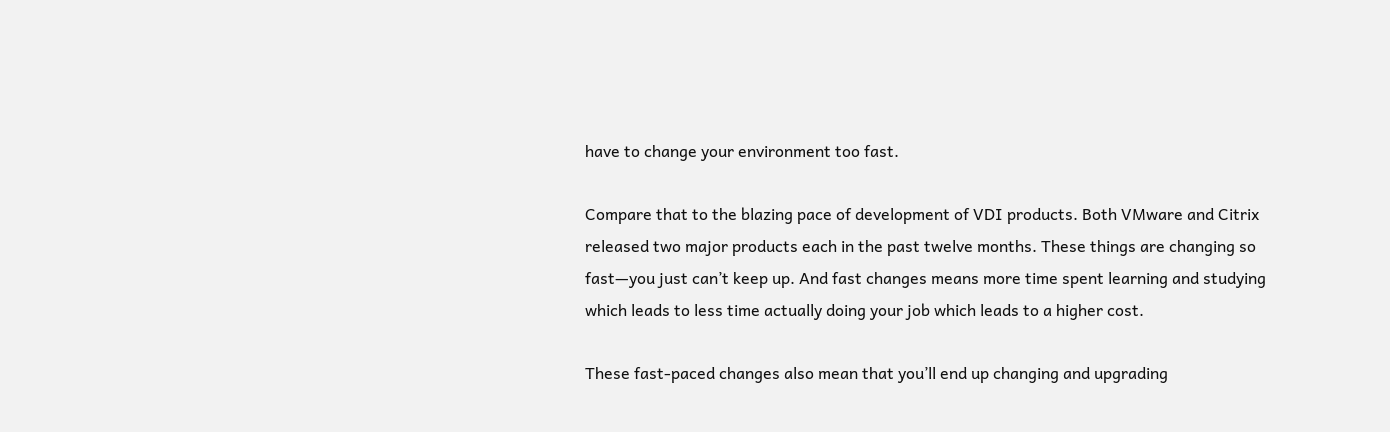have to change your environment too fast.

Compare that to the blazing pace of development of VDI products. Both VMware and Citrix released two major products each in the past twelve months. These things are changing so fast—you just can’t keep up. And fast changes means more time spent learning and studying which leads to less time actually doing your job which leads to a higher cost.

These fast-paced changes also mean that you’ll end up changing and upgrading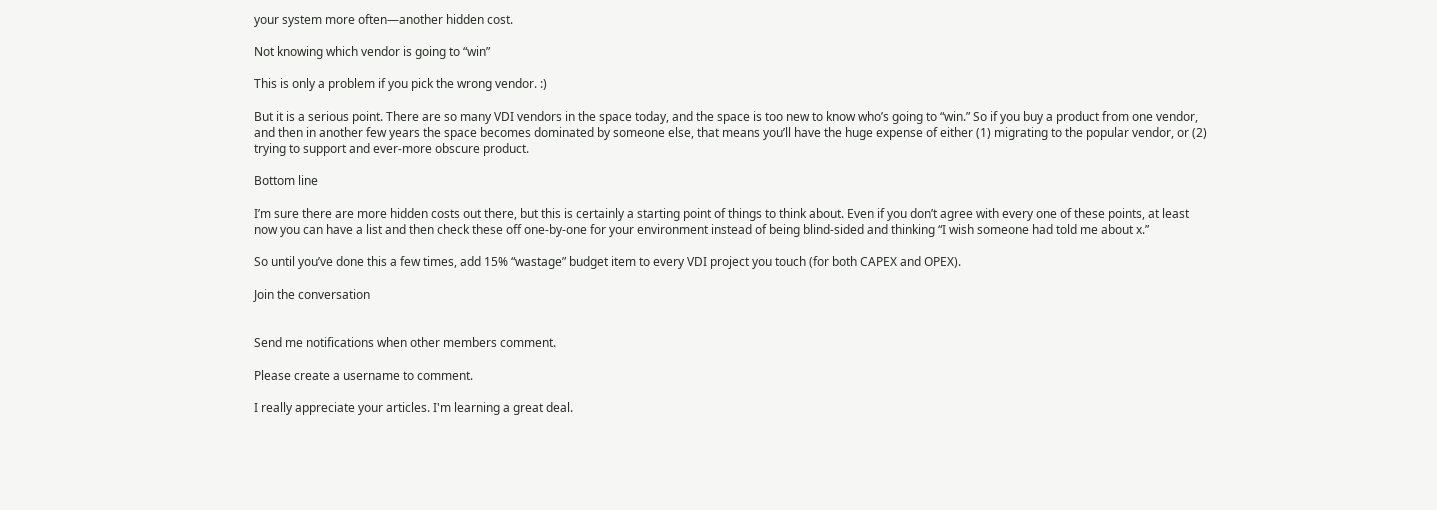your system more often—another hidden cost.

Not knowing which vendor is going to “win”

This is only a problem if you pick the wrong vendor. :)

But it is a serious point. There are so many VDI vendors in the space today, and the space is too new to know who’s going to “win.” So if you buy a product from one vendor, and then in another few years the space becomes dominated by someone else, that means you’ll have the huge expense of either (1) migrating to the popular vendor, or (2) trying to support and ever-more obscure product.

Bottom line

I’m sure there are more hidden costs out there, but this is certainly a starting point of things to think about. Even if you don’t agree with every one of these points, at least now you can have a list and then check these off one-by-one for your environment instead of being blind-sided and thinking “I wish someone had told me about x.”

So until you’ve done this a few times, add 15% “wastage” budget item to every VDI project you touch (for both CAPEX and OPEX).

Join the conversation


Send me notifications when other members comment.

Please create a username to comment.

I really appreciate your articles. I'm learning a great deal.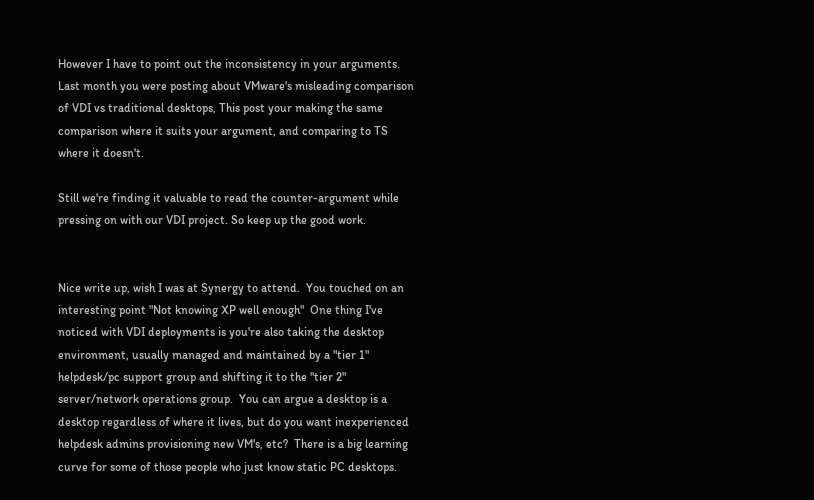However I have to point out the inconsistency in your arguments. Last month you were posting about VMware's misleading comparison of VDI vs traditional desktops, This post your making the same comparison where it suits your argument, and comparing to TS where it doesn't.

Still we're finding it valuable to read the counter-argument while pressing on with our VDI project. So keep up the good work.


Nice write up, wish I was at Synergy to attend.  You touched on an interesting point "Not knowing XP well enough"  One thing I've noticed with VDI deployments is you're also taking the desktop environment, usually managed and maintained by a "tier 1" helpdesk/pc support group and shifting it to the "tier 2" server/network operations group.  You can argue a desktop is a desktop regardless of where it lives, but do you want inexperienced helpdesk admins provisioning new VM's, etc?  There is a big learning curve for some of those people who just know static PC desktops.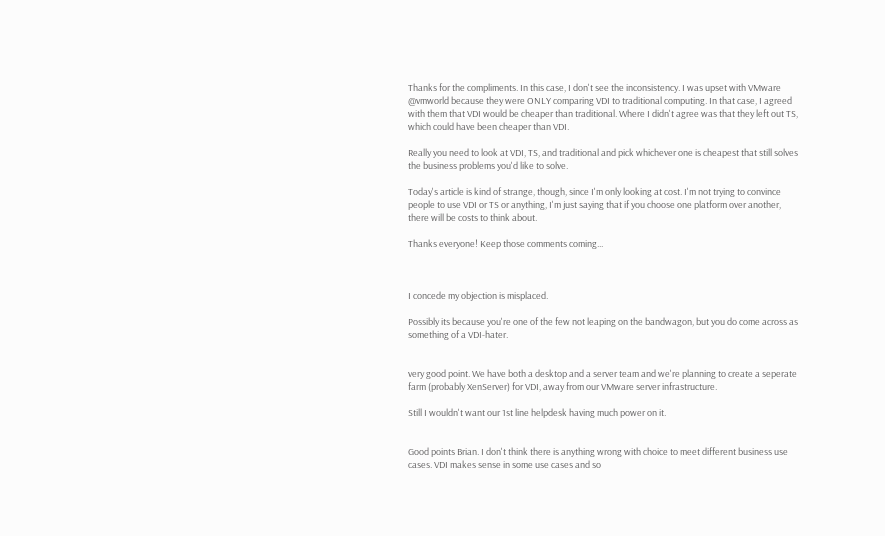Thanks for the compliments. In this case, I don't see the inconsistency. I was upset with VMware @vmworld because they were ONLY comparing VDI to traditional computing. In that case, I agreed with them that VDI would be cheaper than traditional. Where I didn't agree was that they left out TS, which could have been cheaper than VDI.

Really you need to look at VDI, TS, and traditional and pick whichever one is cheapest that still solves the business problems you'd like to solve.

Today's article is kind of strange, though, since I'm only looking at cost. I'm not trying to convince people to use VDI or TS or anything, I'm just saying that if you choose one platform over another, there will be costs to think about.

Thanks everyone! Keep those comments coming...



I concede my objection is misplaced.

Possibly its because you're one of the few not leaping on the bandwagon, but you do come across as something of a VDI-hater.


very good point. We have both a desktop and a server team and we're planning to create a seperate farm (probably XenServer) for VDI, away from our VMware server infrastructure.

Still I wouldn't want our 1st line helpdesk having much power on it.


Good points Brian. I don't think there is anything wrong with choice to meet different business use cases. VDI makes sense in some use cases and so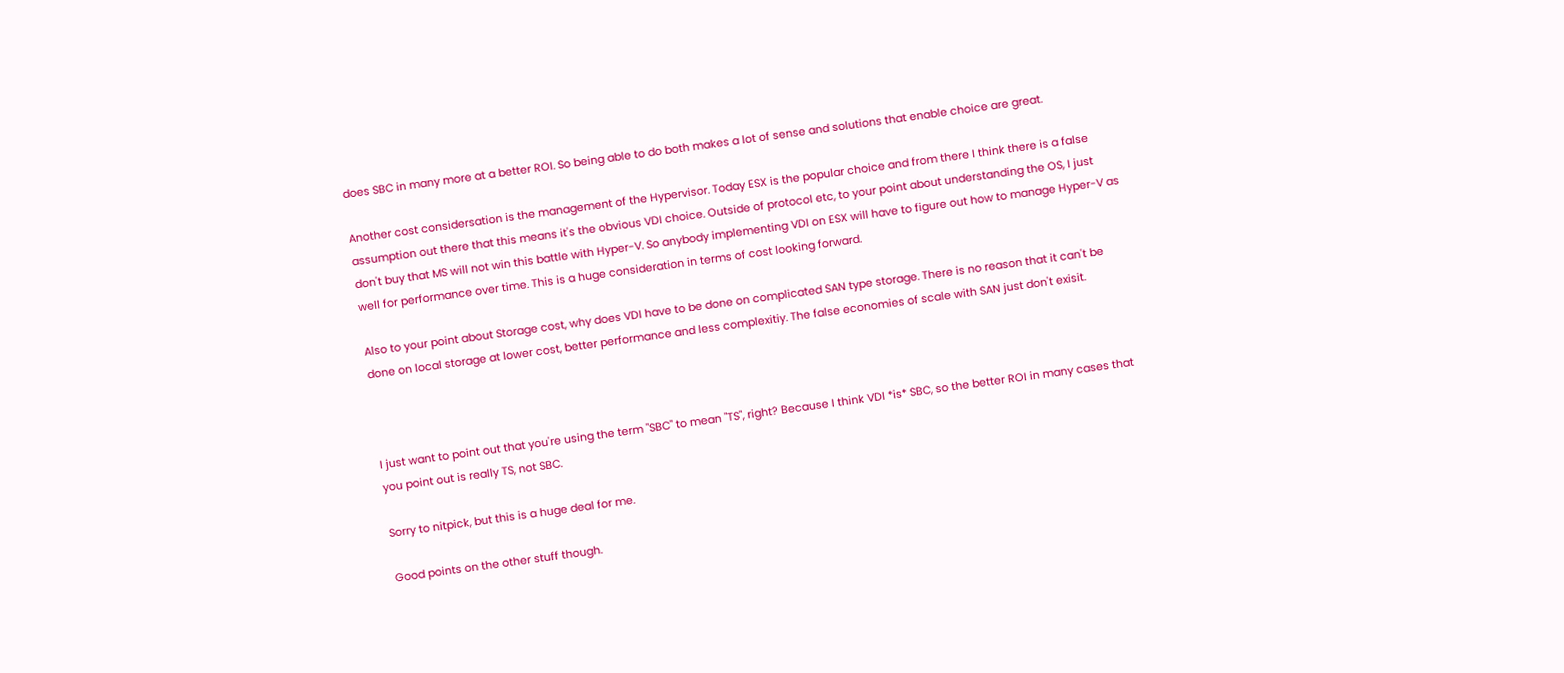does SBC in many more at a better ROI. So being able to do both makes a lot of sense and solutions that enable choice are great.

Another cost considersation is the management of the Hypervisor. Today ESX is the popular choice and from there I think there is a false assumption out there that this means it's the obvious VDI choice. Outside of protocol etc, to your point about understanding the OS, I just don't buy that MS will not win this battle with Hyper-V. So anybody implementing VDI on ESX will have to figure out how to manage Hyper-V as well for performance over time. This is a huge consideration in terms of cost looking forward.

Also to your point about Storage cost, why does VDI have to be done on complicated SAN type storage. There is no reason that it can't be done on local storage at lower cost, better performance and less complexitiy. The false economies of scale with SAN just don't exisit.



I just want to point out that you're using the term "SBC" to mean "TS", right? Because I think VDI *is* SBC, so the better ROI in many cases that you point out is really TS, not SBC.

Sorry to nitpick, but this is a huge deal for me.

Good points on the other stuff though.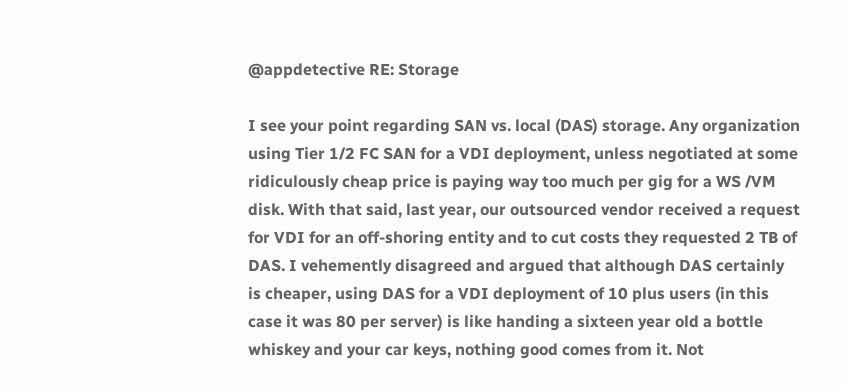@appdetective RE: Storage

I see your point regarding SAN vs. local (DAS) storage. Any organization using Tier 1/2 FC SAN for a VDI deployment, unless negotiated at some ridiculously cheap price is paying way too much per gig for a WS /VM disk. With that said, last year, our outsourced vendor received a request for VDI for an off-shoring entity and to cut costs they requested 2 TB of DAS. I vehemently disagreed and argued that although DAS certainly is cheaper, using DAS for a VDI deployment of 10 plus users (in this case it was 80 per server) is like handing a sixteen year old a bottle whiskey and your car keys, nothing good comes from it. Not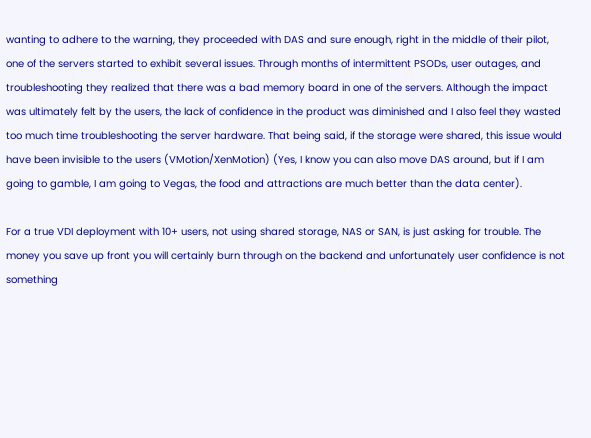wanting to adhere to the warning, they proceeded with DAS and sure enough, right in the middle of their pilot, one of the servers started to exhibit several issues. Through months of intermittent PSODs, user outages, and troubleshooting they realized that there was a bad memory board in one of the servers. Although the impact was ultimately felt by the users, the lack of confidence in the product was diminished and I also feel they wasted too much time troubleshooting the server hardware. That being said, if the storage were shared, this issue would have been invisible to the users (VMotion/XenMotion) (Yes, I know you can also move DAS around, but if I am going to gamble, I am going to Vegas, the food and attractions are much better than the data center).

For a true VDI deployment with 10+ users, not using shared storage, NAS or SAN, is just asking for trouble. The money you save up front you will certainly burn through on the backend and unfortunately user confidence is not something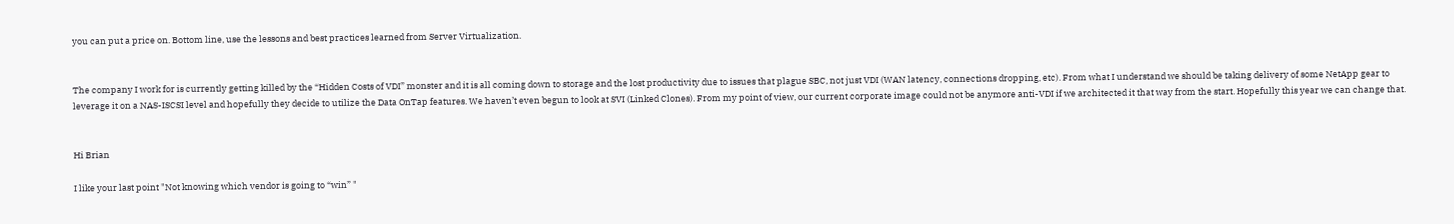you can put a price on. Bottom line, use the lessons and best practices learned from Server Virtualization.


The company I work for is currently getting killed by the “Hidden Costs of VDI” monster and it is all coming down to storage and the lost productivity due to issues that plague SBC, not just VDI (WAN latency, connections dropping, etc). From what I understand we should be taking delivery of some NetApp gear to leverage it on a NAS-ISCSI level and hopefully they decide to utilize the Data OnTap features. We haven’t even begun to look at SVI (Linked Clones). From my point of view, our current corporate image could not be anymore anti-VDI if we architected it that way from the start. Hopefully this year we can change that.


Hi Brian

I like your last point "Not knowing which vendor is going to “win” "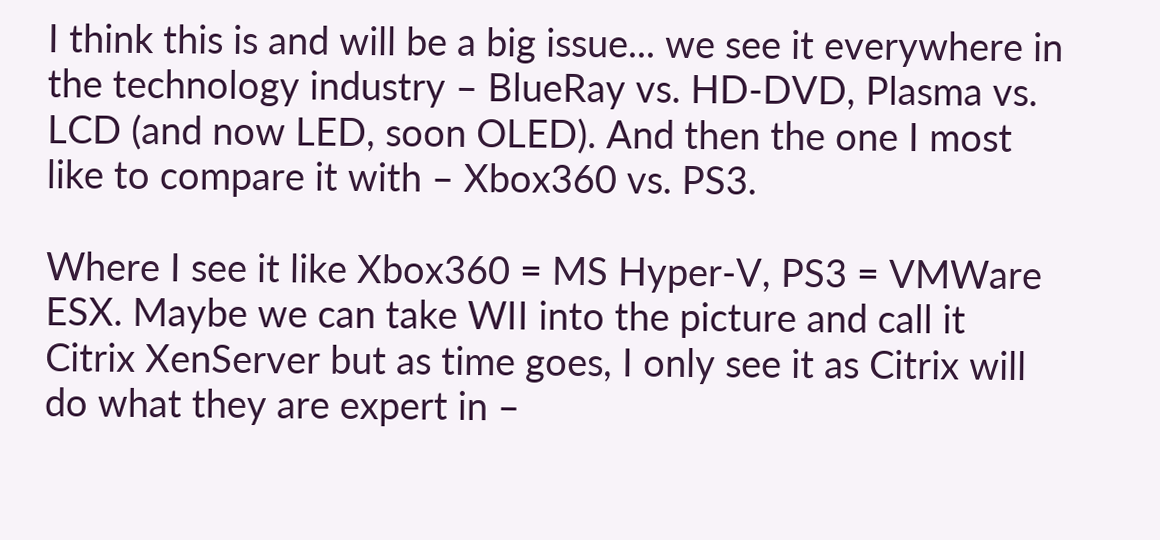I think this is and will be a big issue... we see it everywhere in the technology industry – BlueRay vs. HD-DVD, Plasma vs. LCD (and now LED, soon OLED). And then the one I most like to compare it with – Xbox360 vs. PS3.

Where I see it like Xbox360 = MS Hyper-V, PS3 = VMWare ESX. Maybe we can take WII into the picture and call it Citrix XenServer but as time goes, I only see it as Citrix will do what they are expert in –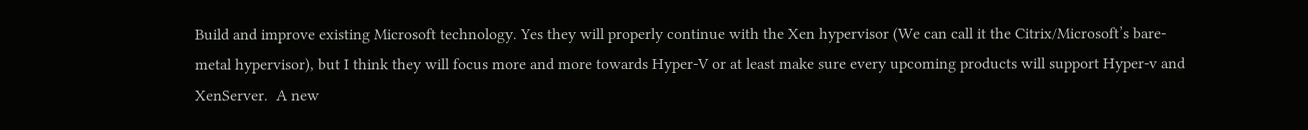Build and improve existing Microsoft technology. Yes they will properly continue with the Xen hypervisor (We can call it the Citrix/Microsoft’s bare-metal hypervisor), but I think they will focus more and more towards Hyper-V or at least make sure every upcoming products will support Hyper-v and XenServer.  A new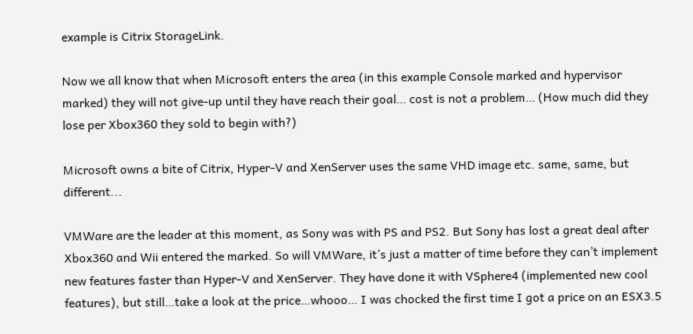example is Citrix StorageLink.

Now we all know that when Microsoft enters the area (in this example Console marked and hypervisor marked) they will not give-up until they have reach their goal… cost is not a problem… (How much did they lose per Xbox360 they sold to begin with?)

Microsoft owns a bite of Citrix, Hyper-V and XenServer uses the same VHD image etc. same, same, but different...

VMWare are the leader at this moment, as Sony was with PS and PS2. But Sony has lost a great deal after Xbox360 and Wii entered the marked. So will VMWare, it’s just a matter of time before they can’t implement new features faster than Hyper-V and XenServer. They have done it with VSphere4 (implemented new cool features), but still…take a look at the price…whooo… I was chocked the first time I got a price on an ESX3.5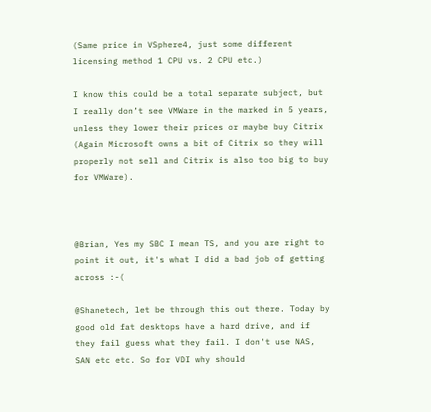(Same price in VSphere4, just some different licensing method 1 CPU vs. 2 CPU etc.)

I know this could be a total separate subject, but I really don’t see VMWare in the marked in 5 years, unless they lower their prices or maybe buy Citrix (Again Microsoft owns a bit of Citrix so they will properly not sell and Citrix is also too big to buy for VMWare).



@Brian, Yes my SBC I mean TS, and you are right to point it out, it's what I did a bad job of getting across :-(

@Shanetech, let be through this out there. Today by good old fat desktops have a hard drive, and if they fail guess what they fail. I don't use NAS, SAN etc etc. So for VDI why should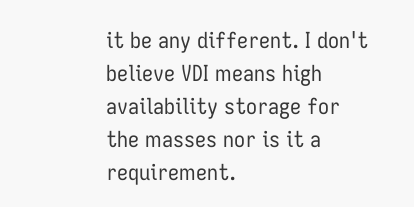it be any different. I don't believe VDI means high availability storage for the masses nor is it a requirement.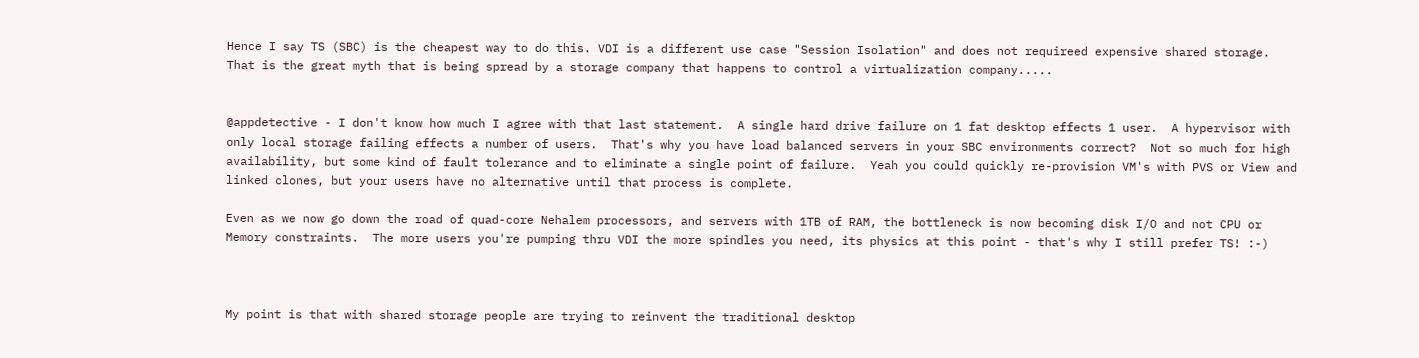Hence I say TS (SBC) is the cheapest way to do this. VDI is a different use case "Session Isolation" and does not requireed expensive shared storage. That is the great myth that is being spread by a storage company that happens to control a virtualization company.....


@appdetective - I don't know how much I agree with that last statement.  A single hard drive failure on 1 fat desktop effects 1 user.  A hypervisor with only local storage failing effects a number of users.  That's why you have load balanced servers in your SBC environments correct?  Not so much for high availability, but some kind of fault tolerance and to eliminate a single point of failure.  Yeah you could quickly re-provision VM's with PVS or View and linked clones, but your users have no alternative until that process is complete.

Even as we now go down the road of quad-core Nehalem processors, and servers with 1TB of RAM, the bottleneck is now becoming disk I/O and not CPU or Memory constraints.  The more users you're pumping thru VDI the more spindles you need, its physics at this point - that's why I still prefer TS! :-)



My point is that with shared storage people are trying to reinvent the traditional desktop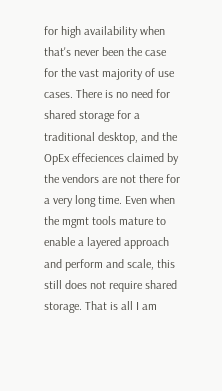for high availability when that's never been the case for the vast majority of use cases. There is no need for shared storage for a traditional desktop, and the OpEx effeciences claimed by the vendors are not there for a very long time. Even when the mgmt tools mature to enable a layered approach and perform and scale, this still does not require shared storage. That is all I am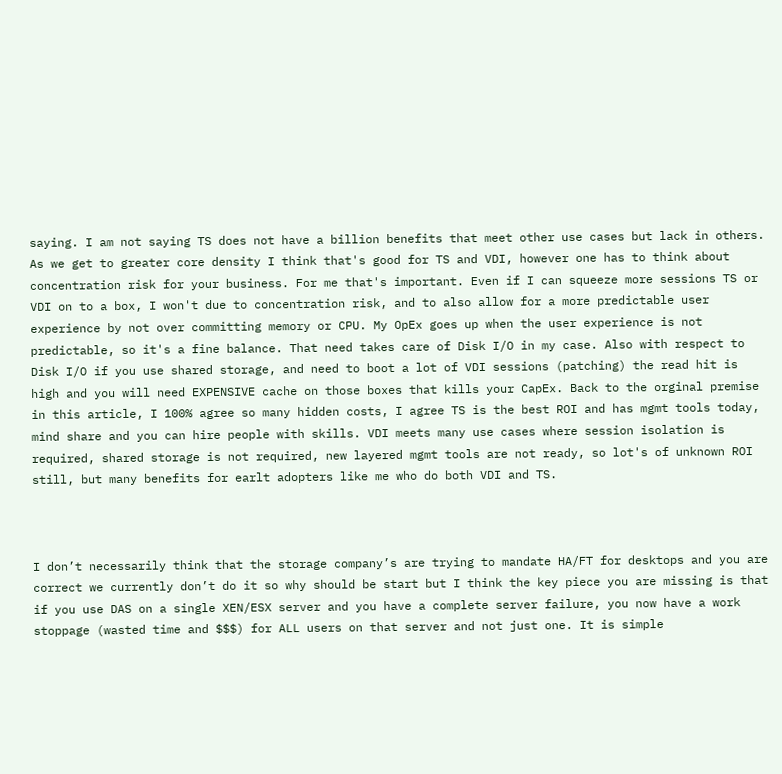saying. I am not saying TS does not have a billion benefits that meet other use cases but lack in others. As we get to greater core density I think that's good for TS and VDI, however one has to think about concentration risk for your business. For me that's important. Even if I can squeeze more sessions TS or VDI on to a box, I won't due to concentration risk, and to also allow for a more predictable user experience by not over committing memory or CPU. My OpEx goes up when the user experience is not predictable, so it's a fine balance. That need takes care of Disk I/O in my case. Also with respect to Disk I/O if you use shared storage, and need to boot a lot of VDI sessions (patching) the read hit is high and you will need EXPENSIVE cache on those boxes that kills your CapEx. Back to the orginal premise in this article, I 100% agree so many hidden costs, I agree TS is the best ROI and has mgmt tools today, mind share and you can hire people with skills. VDI meets many use cases where session isolation is required, shared storage is not required, new layered mgmt tools are not ready, so lot's of unknown ROI still, but many benefits for earlt adopters like me who do both VDI and TS.



I don’t necessarily think that the storage company’s are trying to mandate HA/FT for desktops and you are correct we currently don’t do it so why should be start but I think the key piece you are missing is that if you use DAS on a single XEN/ESX server and you have a complete server failure, you now have a work stoppage (wasted time and $$$) for ALL users on that server and not just one. It is simple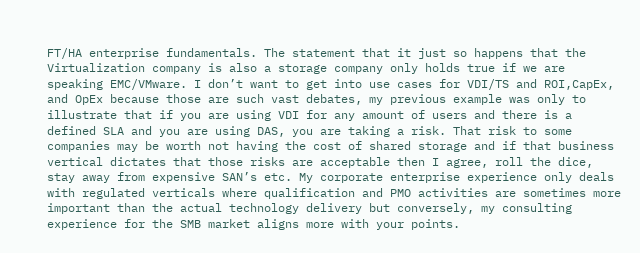FT/HA enterprise fundamentals. The statement that it just so happens that the Virtualization company is also a storage company only holds true if we are speaking EMC/VMware. I don’t want to get into use cases for VDI/TS and ROI,CapEx, and OpEx because those are such vast debates, my previous example was only to illustrate that if you are using VDI for any amount of users and there is a defined SLA and you are using DAS, you are taking a risk. That risk to some companies may be worth not having the cost of shared storage and if that business vertical dictates that those risks are acceptable then I agree, roll the dice, stay away from expensive SAN’s etc. My corporate enterprise experience only deals with regulated verticals where qualification and PMO activities are sometimes more important than the actual technology delivery but conversely, my consulting experience for the SMB market aligns more with your points.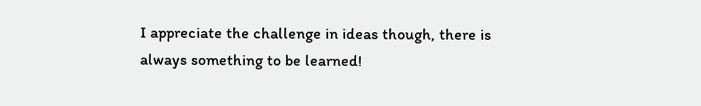I appreciate the challenge in ideas though, there is always something to be learned!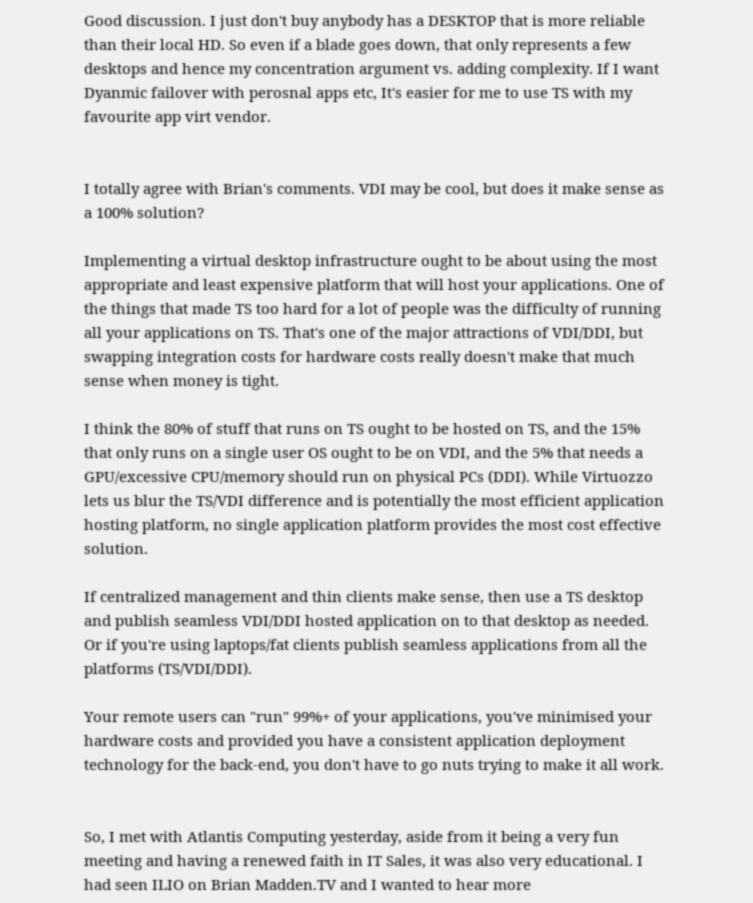Good discussion. I just don't buy anybody has a DESKTOP that is more reliable than their local HD. So even if a blade goes down, that only represents a few desktops and hence my concentration argument vs. adding complexity. If I want Dyanmic failover with perosnal apps etc, It's easier for me to use TS with my favourite app virt vendor.


I totally agree with Brian's comments. VDI may be cool, but does it make sense as a 100% solution?

Implementing a virtual desktop infrastructure ought to be about using the most appropriate and least expensive platform that will host your applications. One of the things that made TS too hard for a lot of people was the difficulty of running all your applications on TS. That's one of the major attractions of VDI/DDI, but swapping integration costs for hardware costs really doesn't make that much sense when money is tight.

I think the 80% of stuff that runs on TS ought to be hosted on TS, and the 15% that only runs on a single user OS ought to be on VDI, and the 5% that needs a GPU/excessive CPU/memory should run on physical PCs (DDI). While Virtuozzo lets us blur the TS/VDI difference and is potentially the most efficient application hosting platform, no single application platform provides the most cost effective solution.

If centralized management and thin clients make sense, then use a TS desktop and publish seamless VDI/DDI hosted application on to that desktop as needed. Or if you're using laptops/fat clients publish seamless applications from all the platforms (TS/VDI/DDI).

Your remote users can "run" 99%+ of your applications, you've minimised your hardware costs and provided you have a consistent application deployment technology for the back-end, you don't have to go nuts trying to make it all work.


So, I met with Atlantis Computing yesterday, aside from it being a very fun meeting and having a renewed faith in IT Sales, it was also very educational. I had seen ILIO on Brian Madden.TV and I wanted to hear more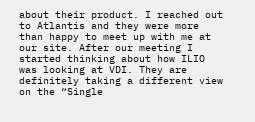about their product. I reached out to Atlantis and they were more than happy to meet up with me at our site. After our meeting I started thinking about how ILIO was looking at VDI. They are definitely taking a different view on the “Single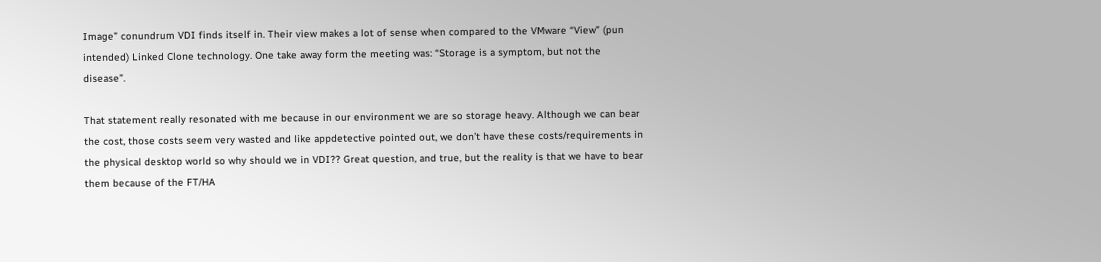Image” conundrum VDI finds itself in. Their view makes a lot of sense when compared to the VMware “View” (pun intended) Linked Clone technology. One take away form the meeting was: “Storage is a symptom, but not the disease”.

That statement really resonated with me because in our environment we are so storage heavy. Although we can bear the cost, those costs seem very wasted and like appdetective pointed out, we don’t have these costs/requirements in the physical desktop world so why should we in VDI?? Great question, and true, but the reality is that we have to bear them because of the FT/HA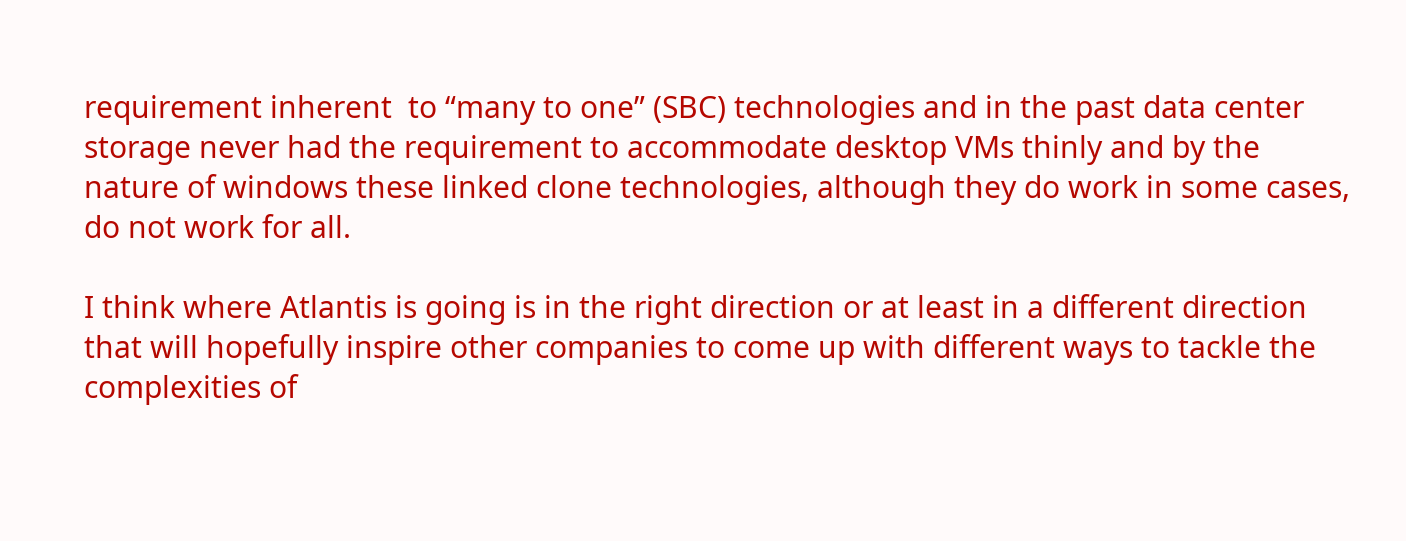requirement inherent  to “many to one” (SBC) technologies and in the past data center storage never had the requirement to accommodate desktop VMs thinly and by the nature of windows these linked clone technologies, although they do work in some cases, do not work for all.

I think where Atlantis is going is in the right direction or at least in a different direction that will hopefully inspire other companies to come up with different ways to tackle the complexities of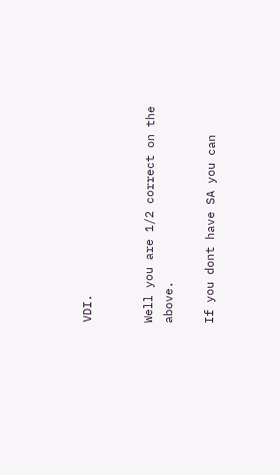VDI.


Well you are 1/2 correct on the above.

If you dont have SA you can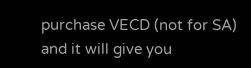purchase VECD (not for SA) and it will give you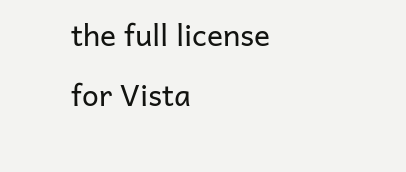the full license for Vista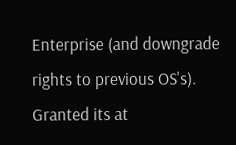Enterprise (and downgrade rights to previous OS's). Granted its at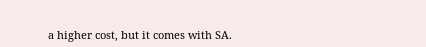a higher cost, but it comes with SA.